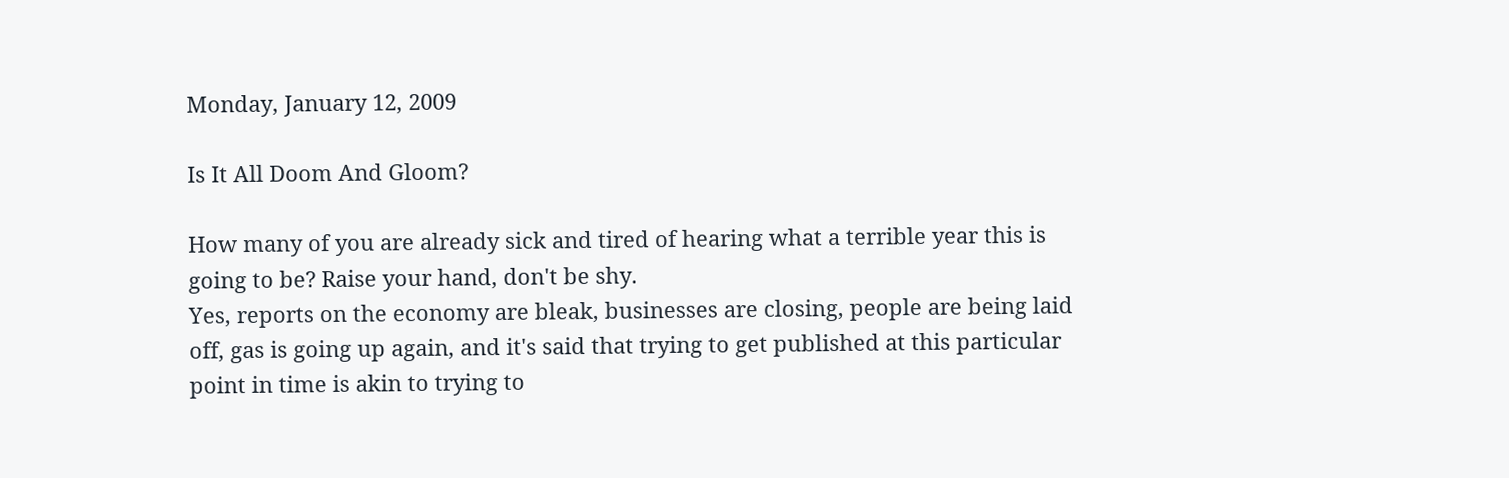Monday, January 12, 2009

Is It All Doom And Gloom?

How many of you are already sick and tired of hearing what a terrible year this is going to be? Raise your hand, don't be shy.
Yes, reports on the economy are bleak, businesses are closing, people are being laid off, gas is going up again, and it's said that trying to get published at this particular point in time is akin to trying to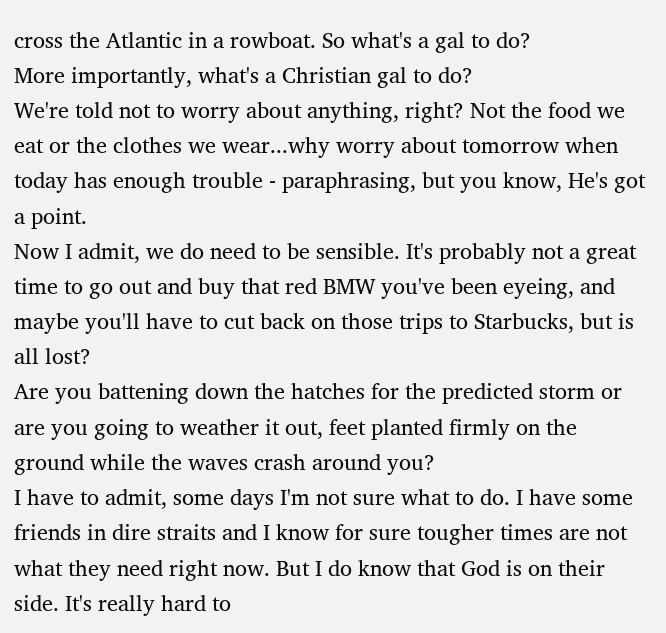cross the Atlantic in a rowboat. So what's a gal to do?
More importantly, what's a Christian gal to do?
We're told not to worry about anything, right? Not the food we eat or the clothes we wear...why worry about tomorrow when today has enough trouble - paraphrasing, but you know, He's got a point.
Now I admit, we do need to be sensible. It's probably not a great time to go out and buy that red BMW you've been eyeing, and maybe you'll have to cut back on those trips to Starbucks, but is all lost?
Are you battening down the hatches for the predicted storm or are you going to weather it out, feet planted firmly on the ground while the waves crash around you?
I have to admit, some days I'm not sure what to do. I have some friends in dire straits and I know for sure tougher times are not what they need right now. But I do know that God is on their side. It's really hard to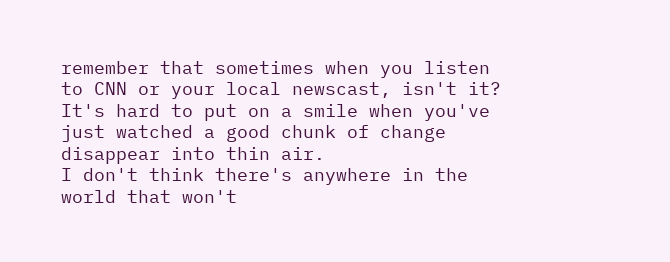remember that sometimes when you listen to CNN or your local newscast, isn't it?
It's hard to put on a smile when you've just watched a good chunk of change disappear into thin air.
I don't think there's anywhere in the world that won't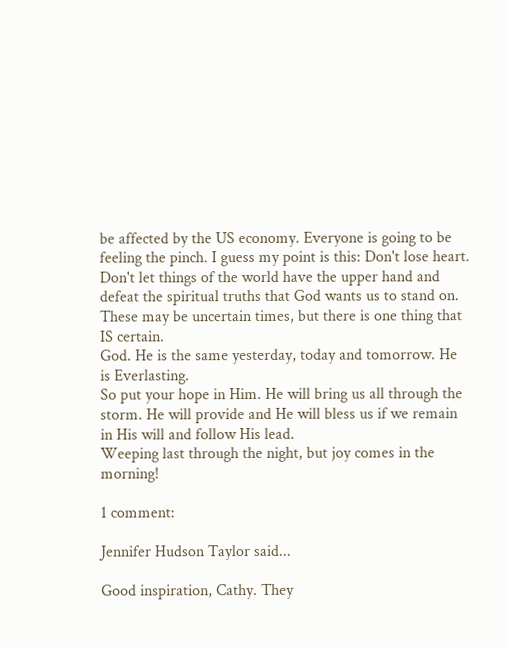be affected by the US economy. Everyone is going to be feeling the pinch. I guess my point is this: Don't lose heart. Don't let things of the world have the upper hand and defeat the spiritual truths that God wants us to stand on.
These may be uncertain times, but there is one thing that IS certain.
God. He is the same yesterday, today and tomorrow. He is Everlasting.
So put your hope in Him. He will bring us all through the storm. He will provide and He will bless us if we remain in His will and follow His lead.
Weeping last through the night, but joy comes in the morning!

1 comment:

Jennifer Hudson Taylor said...

Good inspiration, Cathy. They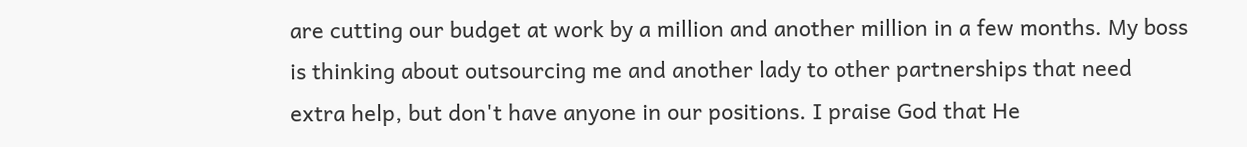are cutting our budget at work by a million and another million in a few months. My boss is thinking about outsourcing me and another lady to other partnerships that need extra help, but don't have anyone in our positions. I praise God that He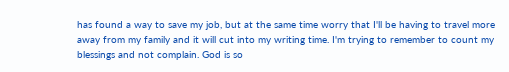has found a way to save my job, but at the same time worry that I'll be having to travel more away from my family and it will cut into my writing time. I'm trying to remember to count my blessings and not complain. God is so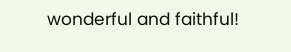wonderful and faithful!